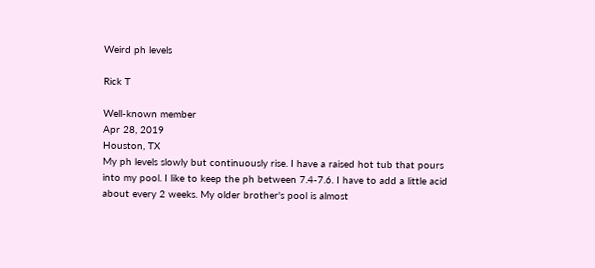Weird ph levels

Rick T

Well-known member
Apr 28, 2019
Houston, TX
My ph levels slowly but continuously rise. I have a raised hot tub that pours into my pool. I like to keep the ph between 7.4-7.6. I have to add a little acid about every 2 weeks. My older brother's pool is almost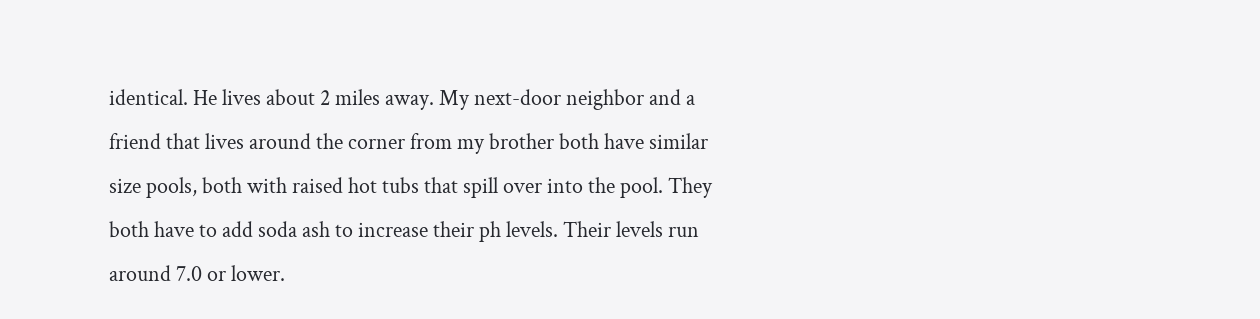identical. He lives about 2 miles away. My next-door neighbor and a friend that lives around the corner from my brother both have similar size pools, both with raised hot tubs that spill over into the pool. They both have to add soda ash to increase their ph levels. Their levels run around 7.0 or lower.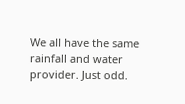We all have the same rainfall and water provider. Just odd.